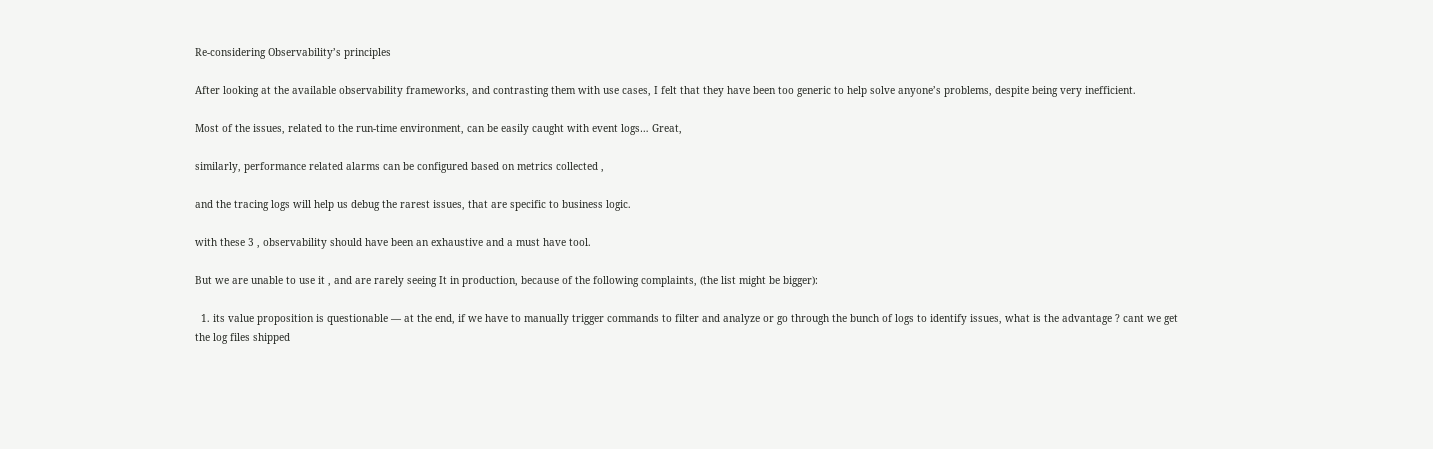Re-considering Observability’s principles

After looking at the available observability frameworks, and contrasting them with use cases, I felt that they have been too generic to help solve anyone’s problems, despite being very inefficient.

Most of the issues, related to the run-time environment, can be easily caught with event logs… Great,

similarly, performance related alarms can be configured based on metrics collected ,

and the tracing logs will help us debug the rarest issues, that are specific to business logic.

with these 3 , observability should have been an exhaustive and a must have tool.

But we are unable to use it , and are rarely seeing It in production, because of the following complaints, (the list might be bigger):

  1. its value proposition is questionable — at the end, if we have to manually trigger commands to filter and analyze or go through the bunch of logs to identify issues, what is the advantage ? cant we get the log files shipped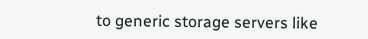to generic storage servers like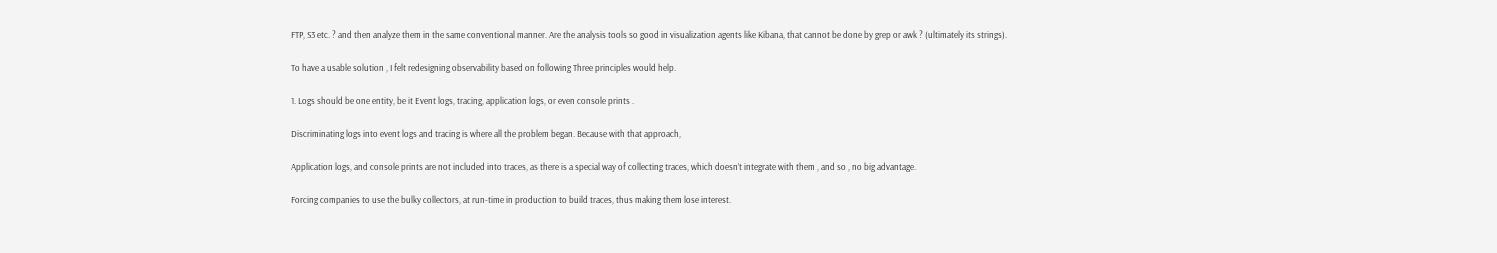FTP, S3 etc. ? and then analyze them in the same conventional manner. Are the analysis tools so good in visualization agents like Kibana, that cannot be done by grep or awk ? (ultimately its strings).

To have a usable solution , I felt redesigning observability based on following Three principles would help.

1. Logs should be one entity, be it Event logs, tracing, application logs, or even console prints .

Discriminating logs into event logs and tracing is where all the problem began. Because with that approach,

Application logs, and console prints are not included into traces, as there is a special way of collecting traces, which doesn’t integrate with them , and so , no big advantage.

Forcing companies to use the bulky collectors, at run-time in production to build traces, thus making them lose interest.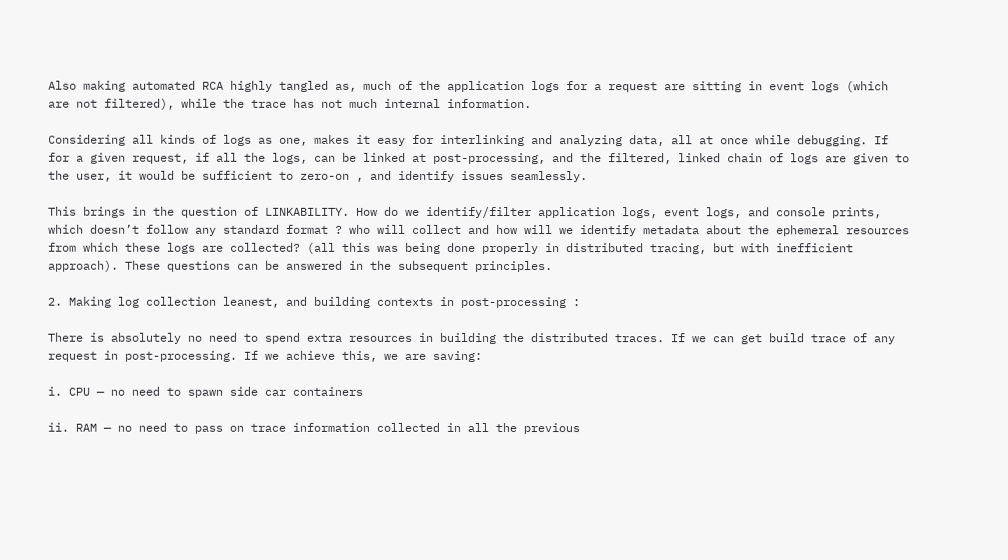Also making automated RCA highly tangled as, much of the application logs for a request are sitting in event logs (which are not filtered), while the trace has not much internal information.

Considering all kinds of logs as one, makes it easy for interlinking and analyzing data, all at once while debugging. If for a given request, if all the logs, can be linked at post-processing, and the filtered, linked chain of logs are given to the user, it would be sufficient to zero-on , and identify issues seamlessly.

This brings in the question of LINKABILITY. How do we identify/filter application logs, event logs, and console prints, which doesn’t follow any standard format ? who will collect and how will we identify metadata about the ephemeral resources from which these logs are collected? (all this was being done properly in distributed tracing, but with inefficient approach). These questions can be answered in the subsequent principles.

2. Making log collection leanest, and building contexts in post-processing :

There is absolutely no need to spend extra resources in building the distributed traces. If we can get build trace of any request in post-processing. If we achieve this, we are saving:

i. CPU — no need to spawn side car containers

ii. RAM — no need to pass on trace information collected in all the previous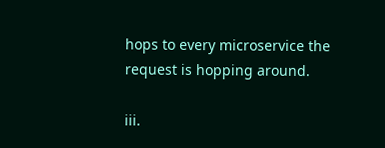hops to every microservice the request is hopping around.

iii.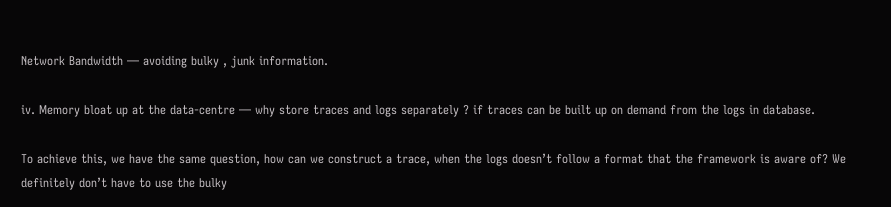Network Bandwidth — avoiding bulky , junk information.

iv. Memory bloat up at the data-centre — why store traces and logs separately ? if traces can be built up on demand from the logs in database.

To achieve this, we have the same question, how can we construct a trace, when the logs doesn’t follow a format that the framework is aware of? We definitely don’t have to use the bulky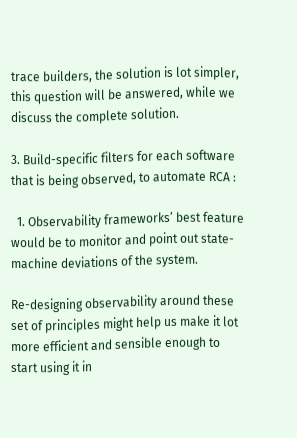trace builders, the solution is lot simpler, this question will be answered, while we discuss the complete solution.

3. Build-specific filters for each software that is being observed, to automate RCA :

  1. Observability frameworks’ best feature would be to monitor and point out state-machine deviations of the system.

Re-designing observability around these set of principles might help us make it lot more efficient and sensible enough to start using it in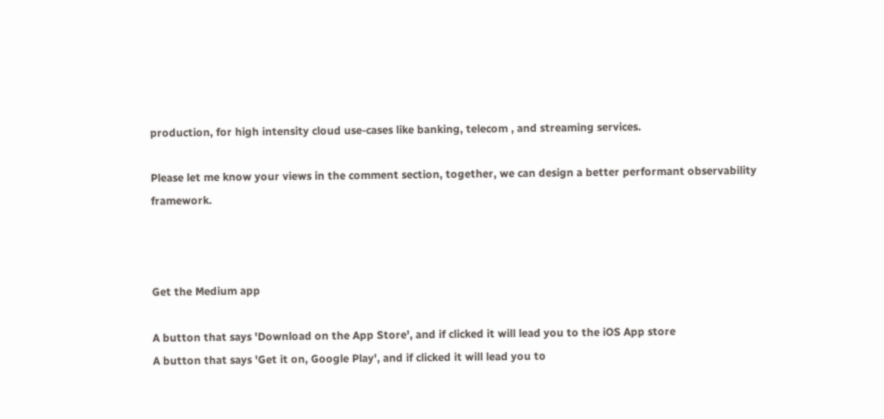production, for high intensity cloud use-cases like banking, telecom , and streaming services.

Please let me know your views in the comment section, together, we can design a better performant observability framework.



Get the Medium app

A button that says 'Download on the App Store', and if clicked it will lead you to the iOS App store
A button that says 'Get it on, Google Play', and if clicked it will lead you to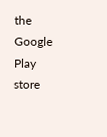the Google Play store